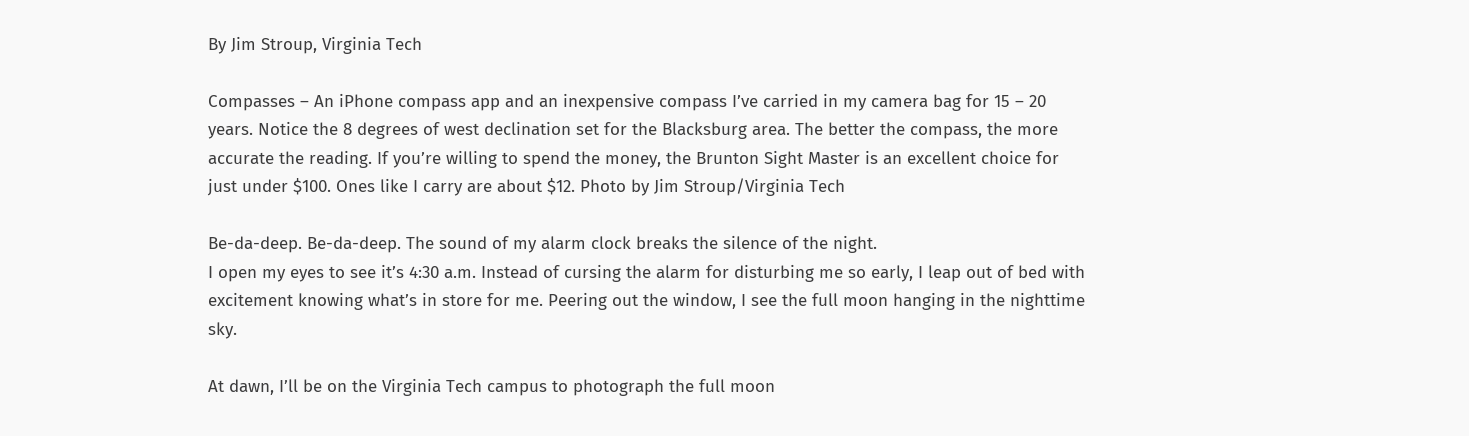By Jim Stroup, Virginia Tech

Compasses – An iPhone compass app and an inexpensive compass I’ve carried in my camera bag for 15 – 20 years. Notice the 8 degrees of west declination set for the Blacksburg area. The better the compass, the more accurate the reading. If you’re willing to spend the money, the Brunton Sight Master is an excellent choice for just under $100. Ones like I carry are about $12. Photo by Jim Stroup/Virginia Tech

Be-da-deep. Be-da-deep. The sound of my alarm clock breaks the silence of the night.
I open my eyes to see it’s 4:30 a.m. Instead of cursing the alarm for disturbing me so early, I leap out of bed with excitement knowing what’s in store for me. Peering out the window, I see the full moon hanging in the nighttime sky.

At dawn, I’ll be on the Virginia Tech campus to photograph the full moon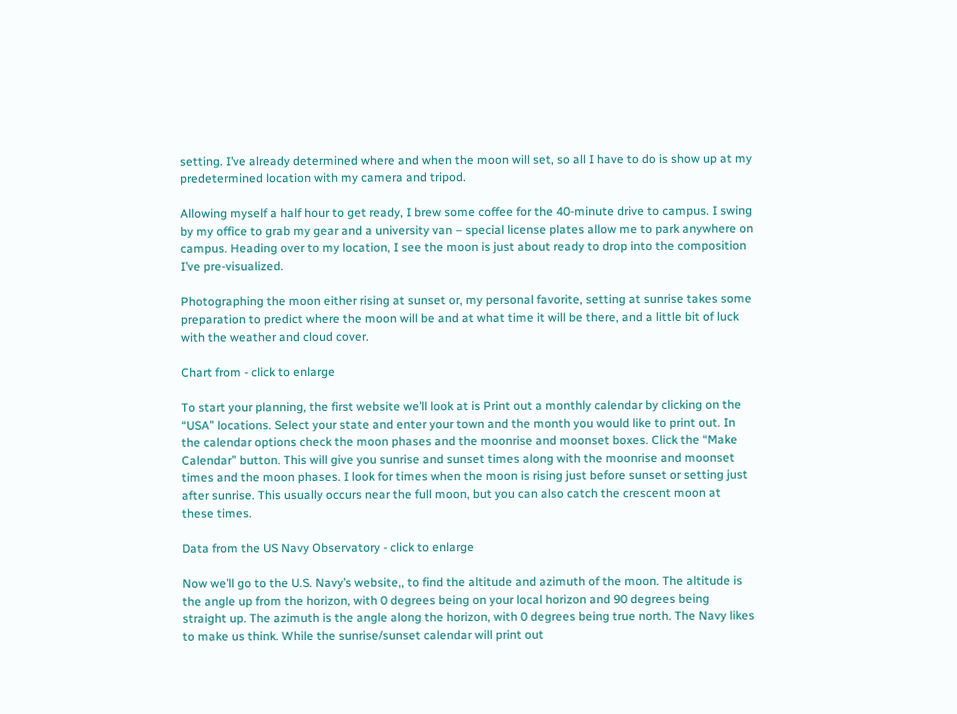setting. I’ve already determined where and when the moon will set, so all I have to do is show up at my predetermined location with my camera and tripod.

Allowing myself a half hour to get ready, I brew some coffee for the 40-minute drive to campus. I swing by my office to grab my gear and a university van – special license plates allow me to park anywhere on campus. Heading over to my location, I see the moon is just about ready to drop into the composition I’ve pre-visualized.

Photographing the moon either rising at sunset or, my personal favorite, setting at sunrise takes some preparation to predict where the moon will be and at what time it will be there, and a little bit of luck with the weather and cloud cover.

Chart from - click to enlarge

To start your planning, the first website we’ll look at is Print out a monthly calendar by clicking on the “USA” locations. Select your state and enter your town and the month you would like to print out. In the calendar options check the moon phases and the moonrise and moonset boxes. Click the “Make Calendar” button. This will give you sunrise and sunset times along with the moonrise and moonset times and the moon phases. I look for times when the moon is rising just before sunset or setting just after sunrise. This usually occurs near the full moon, but you can also catch the crescent moon at these times.

Data from the US Navy Observatory - click to enlarge

Now we’ll go to the U.S. Navy’s website,, to find the altitude and azimuth of the moon. The altitude is the angle up from the horizon, with 0 degrees being on your local horizon and 90 degrees being straight up. The azimuth is the angle along the horizon, with 0 degrees being true north. The Navy likes to make us think. While the sunrise/sunset calendar will print out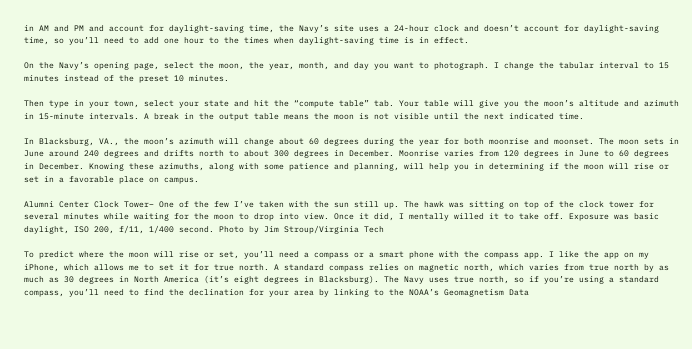in AM and PM and account for daylight-saving time, the Navy’s site uses a 24-hour clock and doesn’t account for daylight-saving time, so you’ll need to add one hour to the times when daylight-saving time is in effect.

On the Navy’s opening page, select the moon, the year, month, and day you want to photograph. I change the tabular interval to 15 minutes instead of the preset 10 minutes.

Then type in your town, select your state and hit the “compute table” tab. Your table will give you the moon’s altitude and azimuth in 15-minute intervals. A break in the output table means the moon is not visible until the next indicated time.

In Blacksburg, VA., the moon’s azimuth will change about 60 degrees during the year for both moonrise and moonset. The moon sets in June around 240 degrees and drifts north to about 300 degrees in December. Moonrise varies from 120 degrees in June to 60 degrees in December. Knowing these azimuths, along with some patience and planning, will help you in determining if the moon will rise or set in a favorable place on campus.

Alumni Center Clock Tower– One of the few I’ve taken with the sun still up. The hawk was sitting on top of the clock tower for several minutes while waiting for the moon to drop into view. Once it did, I mentally willed it to take off. Exposure was basic daylight, ISO 200, f/11, 1/400 second. Photo by Jim Stroup/Virginia Tech

To predict where the moon will rise or set, you’ll need a compass or a smart phone with the compass app. I like the app on my iPhone, which allows me to set it for true north. A standard compass relies on magnetic north, which varies from true north by as much as 30 degrees in North America (it’s eight degrees in Blacksburg). The Navy uses true north, so if you’re using a standard compass, you’ll need to find the declination for your area by linking to the NOAA’s Geomagnetism Data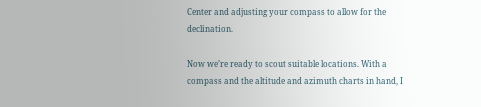Center and adjusting your compass to allow for the declination.

Now we’re ready to scout suitable locations. With a compass and the altitude and azimuth charts in hand, I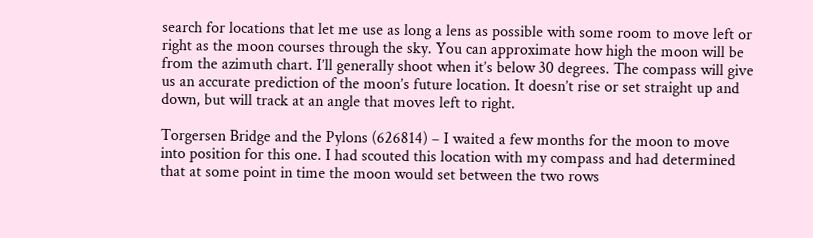search for locations that let me use as long a lens as possible with some room to move left or right as the moon courses through the sky. You can approximate how high the moon will be from the azimuth chart. I’ll generally shoot when it’s below 30 degrees. The compass will give us an accurate prediction of the moon’s future location. It doesn’t rise or set straight up and down, but will track at an angle that moves left to right.

Torgersen Bridge and the Pylons (626814) – I waited a few months for the moon to move into position for this one. I had scouted this location with my compass and had determined that at some point in time the moon would set between the two rows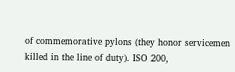of commemorative pylons (they honor servicemen killed in the line of duty). ISO 200,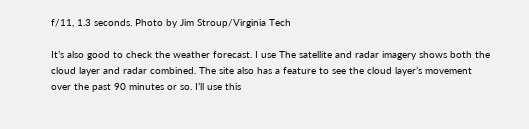f/11, 1.3 seconds. Photo by Jim Stroup/Virginia Tech

It’s also good to check the weather forecast. I use The satellite and radar imagery shows both the cloud layer and radar combined. The site also has a feature to see the cloud layer’s movement over the past 90 minutes or so. I’ll use this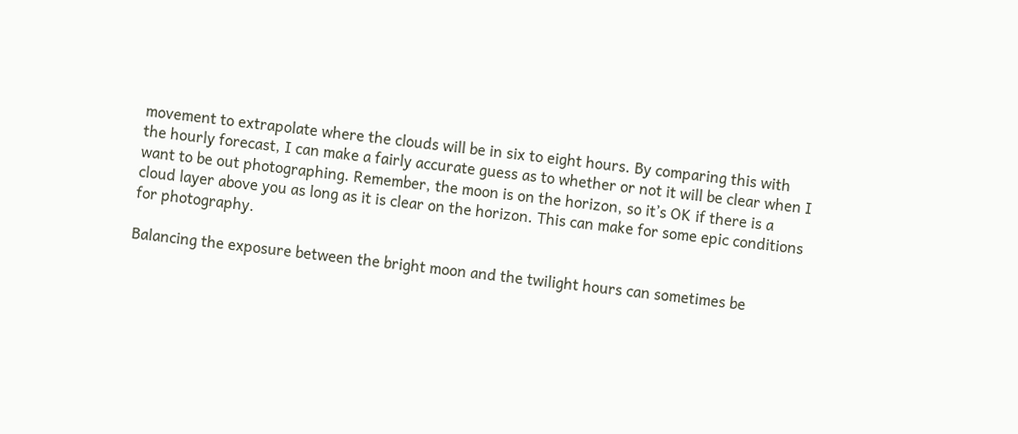movement to extrapolate where the clouds will be in six to eight hours. By comparing this with the hourly forecast, I can make a fairly accurate guess as to whether or not it will be clear when I want to be out photographing. Remember, the moon is on the horizon, so it’s OK if there is a cloud layer above you as long as it is clear on the horizon. This can make for some epic conditions for photography.

Balancing the exposure between the bright moon and the twilight hours can sometimes be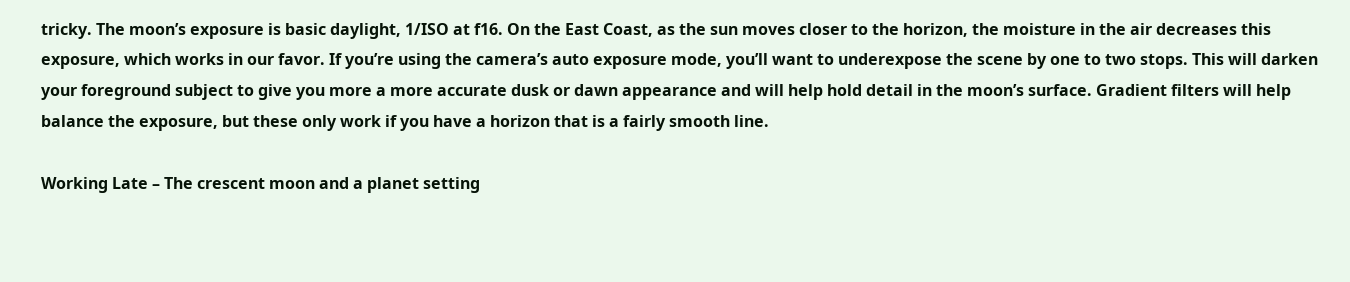tricky. The moon’s exposure is basic daylight, 1/ISO at f16. On the East Coast, as the sun moves closer to the horizon, the moisture in the air decreases this exposure, which works in our favor. If you’re using the camera’s auto exposure mode, you’ll want to underexpose the scene by one to two stops. This will darken your foreground subject to give you more a more accurate dusk or dawn appearance and will help hold detail in the moon’s surface. Gradient filters will help balance the exposure, but these only work if you have a horizon that is a fairly smooth line.

Working Late – The crescent moon and a planet setting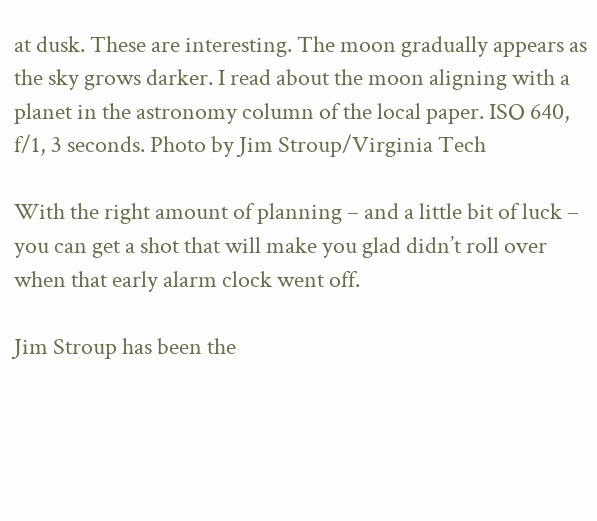at dusk. These are interesting. The moon gradually appears as the sky grows darker. I read about the moon aligning with a planet in the astronomy column of the local paper. ISO 640, f/1, 3 seconds. Photo by Jim Stroup/Virginia Tech

With the right amount of planning – and a little bit of luck – you can get a shot that will make you glad didn’t roll over when that early alarm clock went off.

Jim Stroup has been the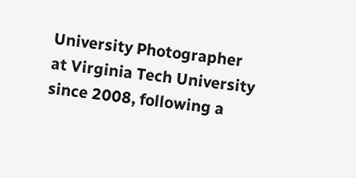University Photographer at Virginia Tech University since 2008, following a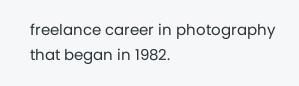freelance career in photography that began in 1982.